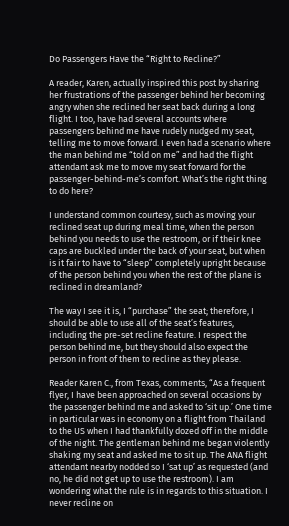Do Passengers Have the “Right to Recline?”

A reader, Karen, actually inspired this post by sharing her frustrations of the passenger behind her becoming angry when she reclined her seat back during a long flight. I too, have had several accounts where passengers behind me have rudely nudged my seat, telling me to move forward. I even had a scenario where the man behind me “told on me” and had the flight attendant ask me to move my seat forward for the passenger-behind-me’s comfort. What’s the right thing to do here?

I understand common courtesy, such as moving your reclined seat up during meal time, when the person behind you needs to use the restroom, or if their knee caps are buckled under the back of your seat, but when is it fair to have to “sleep” completely upright because of the person behind you when the rest of the plane is reclined in dreamland?

The way I see it is, I “purchase” the seat; therefore, I should be able to use all of the seat’s features, including the pre-set recline feature. I respect the person behind me, but they should also expect the person in front of them to recline as they please.

Reader Karen C., from Texas, comments, “As a frequent flyer, I have been approached on several occasions by the passenger behind me and asked to ‘sit up.’ One time in particular was in economy on a flight from Thailand to the US when I had thankfully dozed off in the middle of the night. The gentleman behind me began violently shaking my seat and asked me to sit up. The ANA flight attendant nearby nodded so I ‘sat up’ as requested (and no, he did not get up to use the restroom). I am wondering what the rule is in regards to this situation. I never recline on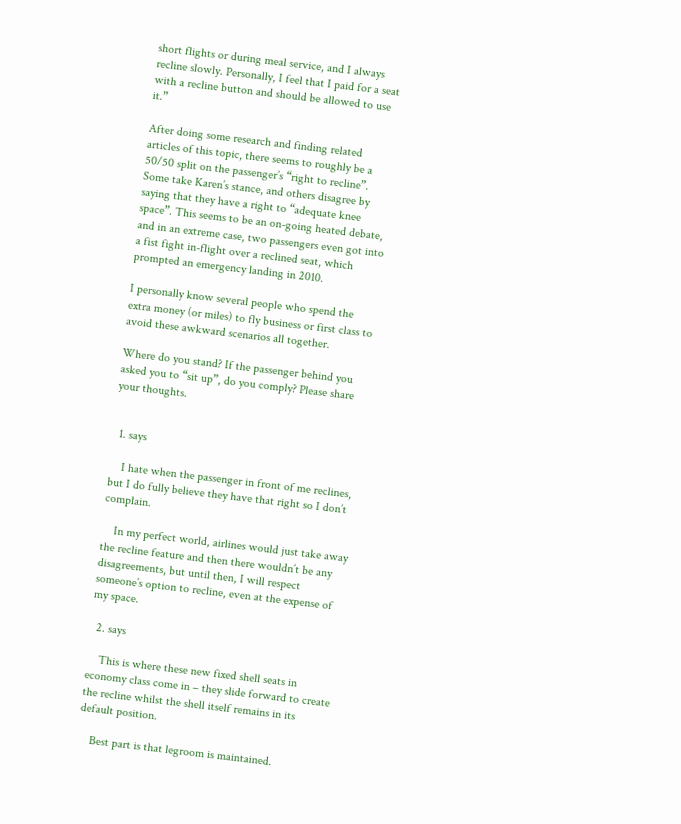short flights or during meal service, and I always recline slowly. Personally, I feel that I paid for a seat with a recline button and should be allowed to use it.”

After doing some research and finding related articles of this topic, there seems to roughly be a 50/50 split on the passenger’s “right to recline”. Some take Karen’s stance, and others disagree by saying that they have a right to “adequate knee space”. This seems to be an on-going heated debate, and in an extreme case, two passengers even got into a fist fight in-flight over a reclined seat, which prompted an emergency landing in 2010.

I personally know several people who spend the extra money (or miles) to fly business or first class to avoid these awkward scenarios all together.

Where do you stand? If the passenger behind you asked you to “sit up”, do you comply? Please share your thoughts.


  1. says

    I hate when the passenger in front of me reclines, but I do fully believe they have that right so I don’t complain.

    In my perfect world, airlines would just take away the recline feature and then there wouldn’t be any disagreements, but until then, I will respect someone’s option to recline, even at the expense of my space.

  2. says

    This is where these new fixed shell seats in economy class come in – they slide forward to create the recline whilst the shell itself remains in its default position.

    Best part is that legroom is maintained.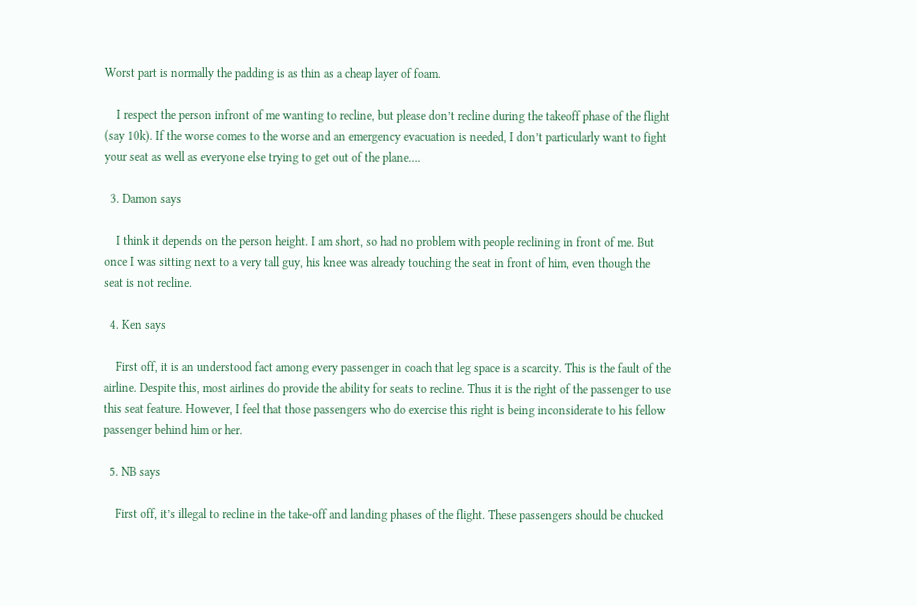Worst part is normally the padding is as thin as a cheap layer of foam.

    I respect the person infront of me wanting to recline, but please don’t recline during the takeoff phase of the flight (say 10k). If the worse comes to the worse and an emergency evacuation is needed, I don’t particularly want to fight your seat as well as everyone else trying to get out of the plane….

  3. Damon says

    I think it depends on the person height. I am short, so had no problem with people reclining in front of me. But once I was sitting next to a very tall guy, his knee was already touching the seat in front of him, even though the seat is not recline.

  4. Ken says

    First off, it is an understood fact among every passenger in coach that leg space is a scarcity. This is the fault of the airline. Despite this, most airlines do provide the ability for seats to recline. Thus it is the right of the passenger to use this seat feature. However, I feel that those passengers who do exercise this right is being inconsiderate to his fellow passenger behind him or her.

  5. NB says

    First off, it’s illegal to recline in the take-off and landing phases of the flight. These passengers should be chucked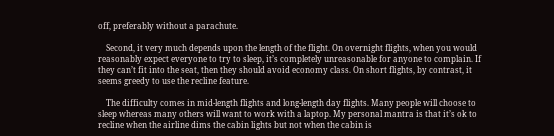off, preferably without a parachute.

    Second, it very much depends upon the length of the flight. On overnight flights, when you would reasonably expect everyone to try to sleep, it’s completely unreasonable for anyone to complain. If they can’t fit into the seat, then they should avoid economy class. On short flights, by contrast, it seems greedy to use the recline feature.

    The difficulty comes in mid-length flights and long-length day flights. Many people will choose to sleep whereas many others will want to work with a laptop. My personal mantra is that it’s ok to recline when the airline dims the cabin lights but not when the cabin is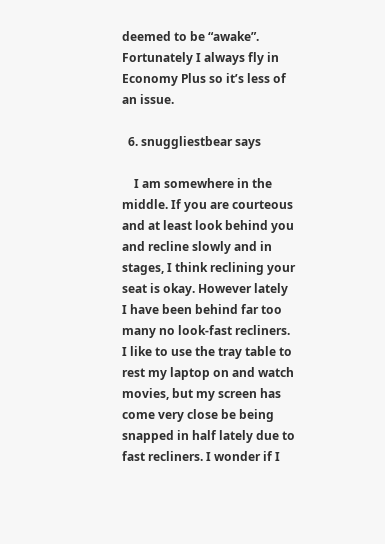deemed to be “awake”. Fortunately I always fly in Economy Plus so it’s less of an issue.

  6. snuggliestbear says

    I am somewhere in the middle. If you are courteous and at least look behind you and recline slowly and in stages, I think reclining your seat is okay. However lately I have been behind far too many no look-fast recliners. I like to use the tray table to rest my laptop on and watch movies, but my screen has come very close be being snapped in half lately due to fast recliners. I wonder if I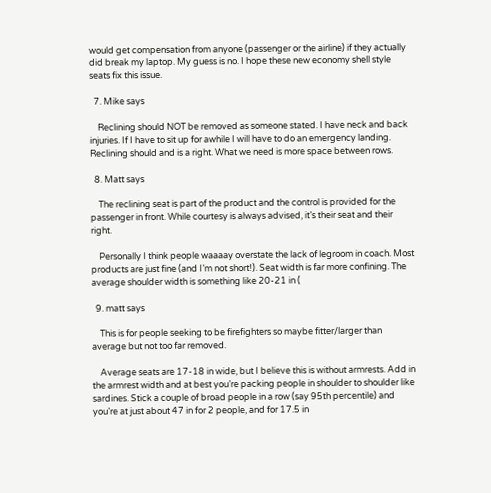would get compensation from anyone (passenger or the airline) if they actually did break my laptop. My guess is no. I hope these new economy shell style seats fix this issue.

  7. Mike says

    Reclining should NOT be removed as someone stated. I have neck and back injuries. If I have to sit up for awhile I will have to do an emergency landing. Reclining should and is a right. What we need is more space between rows.

  8. Matt says

    The reclining seat is part of the product and the control is provided for the passenger in front. While courtesy is always advised, it’s their seat and their right.

    Personally I think people waaaay overstate the lack of legroom in coach. Most products are just fine (and I’m not short!). Seat width is far more confining. The average shoulder width is something like 20-21 in (

  9. matt says

    This is for people seeking to be firefighters so maybe fitter/larger than average but not too far removed.

    Average seats are 17-18 in wide, but I believe this is without armrests. Add in the armrest width and at best you’re packing people in shoulder to shoulder like sardines. Stick a couple of broad people in a row (say 95th percentile) and you’re at just about 47 in for 2 people, and for 17.5 in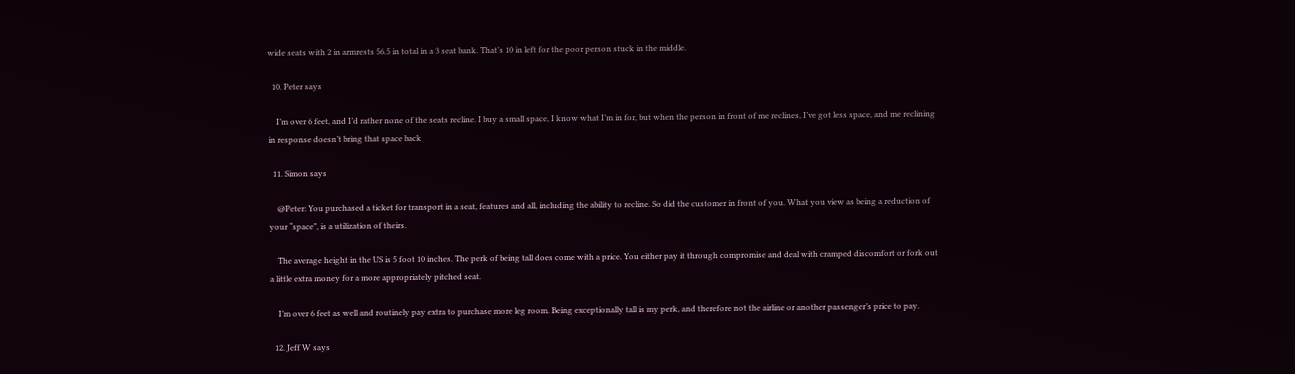wide seats with 2 in armrests 56.5 in total in a 3 seat bank. That’s 10 in left for the poor person stuck in the middle.

  10. Peter says

    I’m over 6 feet, and I’d rather none of the seats recline. I buy a small space, I know what I’m in for, but when the person in front of me reclines, I’ve got less space, and me reclining in response doesn’t bring that space back

  11. Simon says

    @Peter: You purchased a ticket for transport in a seat, features and all, including the ability to recline. So did the customer in front of you. What you view as being a reduction of your “space”, is a utilization of theirs.

    The average height in the US is 5 foot 10 inches. The perk of being tall does come with a price. You either pay it through compromise and deal with cramped discomfort or fork out a little extra money for a more appropriately pitched seat.

    I’m over 6 feet as well and routinely pay extra to purchase more leg room. Being exceptionally tall is my perk, and therefore not the airline or another passenger’s price to pay.

  12. Jeff W says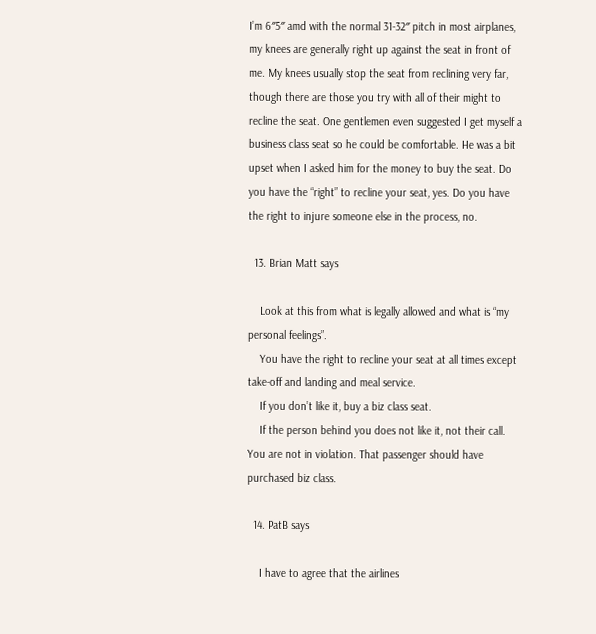I’m 6″5″ amd with the normal 31-32″ pitch in most airplanes, my knees are generally right up against the seat in front of me. My knees usually stop the seat from reclining very far, though there are those you try with all of their might to recline the seat. One gentlemen even suggested I get myself a business class seat so he could be comfortable. He was a bit upset when I asked him for the money to buy the seat. Do you have the “right” to recline your seat, yes. Do you have the right to injure someone else in the process, no.

  13. Brian Matt says

    Look at this from what is legally allowed and what is “my personal feelings”.
    You have the right to recline your seat at all times except take-off and landing and meal service.
    If you don’t like it, buy a biz class seat.
    If the person behind you does not like it, not their call. You are not in violation. That passenger should have purchased biz class.

  14. PatB says

    I have to agree that the airlines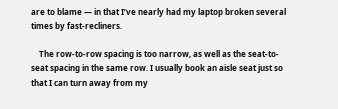are to blame — in that I’ve nearly had my laptop broken several times by fast-recliners.

    The row-to-row spacing is too narrow, as well as the seat-to-seat spacing in the same row. I usually book an aisle seat just so that I can turn away from my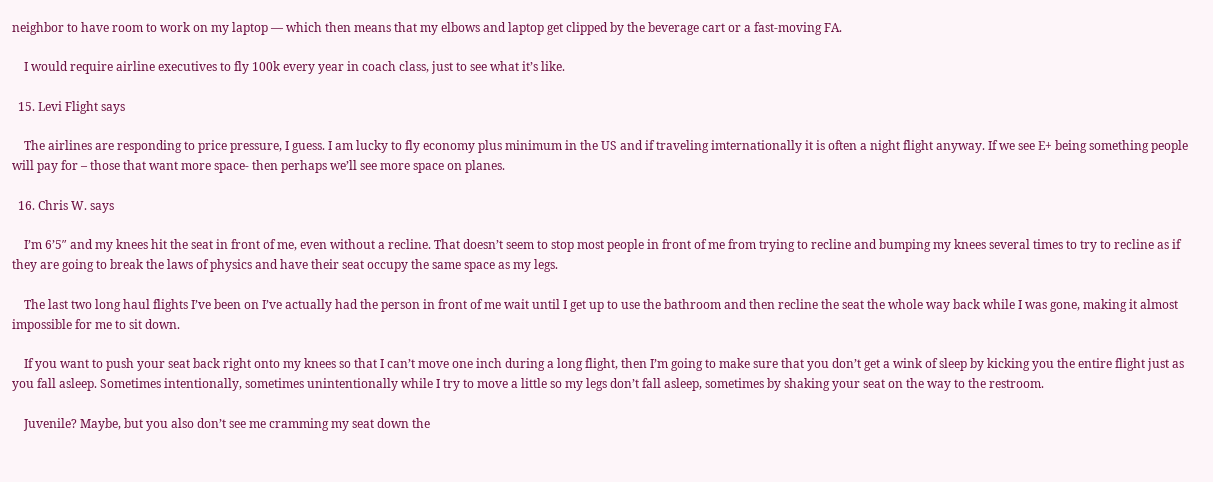neighbor to have room to work on my laptop — which then means that my elbows and laptop get clipped by the beverage cart or a fast-moving FA.

    I would require airline executives to fly 100k every year in coach class, just to see what it’s like.

  15. Levi Flight says

    The airlines are responding to price pressure, I guess. I am lucky to fly economy plus minimum in the US and if traveling imternationally it is often a night flight anyway. If we see E+ being something people will pay for – those that want more space- then perhaps we’ll see more space on planes.

  16. Chris W. says

    I’m 6’5″ and my knees hit the seat in front of me, even without a recline. That doesn’t seem to stop most people in front of me from trying to recline and bumping my knees several times to try to recline as if they are going to break the laws of physics and have their seat occupy the same space as my legs.

    The last two long haul flights I’ve been on I’ve actually had the person in front of me wait until I get up to use the bathroom and then recline the seat the whole way back while I was gone, making it almost impossible for me to sit down.

    If you want to push your seat back right onto my knees so that I can’t move one inch during a long flight, then I’m going to make sure that you don’t get a wink of sleep by kicking you the entire flight just as you fall asleep. Sometimes intentionally, sometimes unintentionally while I try to move a little so my legs don’t fall asleep, sometimes by shaking your seat on the way to the restroom.

    Juvenile? Maybe, but you also don’t see me cramming my seat down the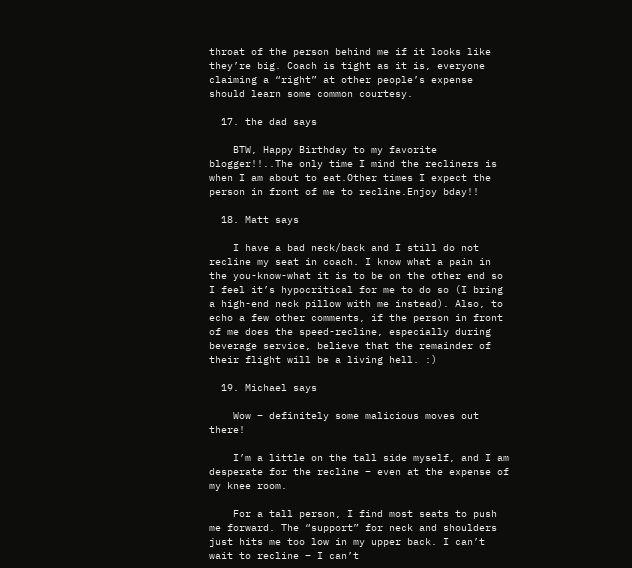throat of the person behind me if it looks like they’re big. Coach is tight as it is, everyone claiming a “right” at other people’s expense should learn some common courtesy.

  17. the dad says

    BTW, Happy Birthday to my favorite blogger!!..The only time I mind the recliners is when I am about to eat.Other times I expect the person in front of me to recline.Enjoy bday!!

  18. Matt says

    I have a bad neck/back and I still do not recline my seat in coach. I know what a pain in the you-know-what it is to be on the other end so I feel it’s hypocritical for me to do so (I bring a high-end neck pillow with me instead). Also, to echo a few other comments, if the person in front of me does the speed-recline, especially during beverage service, believe that the remainder of their flight will be a living hell. :)

  19. Michael says

    Wow – definitely some malicious moves out there!

    I’m a little on the tall side myself, and I am desperate for the recline – even at the expense of my knee room.

    For a tall person, I find most seats to push me forward. The “support” for neck and shoulders just hits me too low in my upper back. I can’t wait to recline – I can’t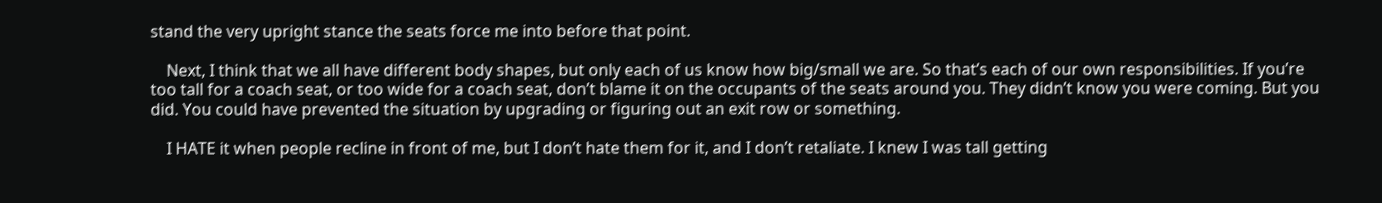stand the very upright stance the seats force me into before that point.

    Next, I think that we all have different body shapes, but only each of us know how big/small we are. So that’s each of our own responsibilities. If you’re too tall for a coach seat, or too wide for a coach seat, don’t blame it on the occupants of the seats around you. They didn’t know you were coming. But you did. You could have prevented the situation by upgrading or figuring out an exit row or something.

    I HATE it when people recline in front of me, but I don’t hate them for it, and I don’t retaliate. I knew I was tall getting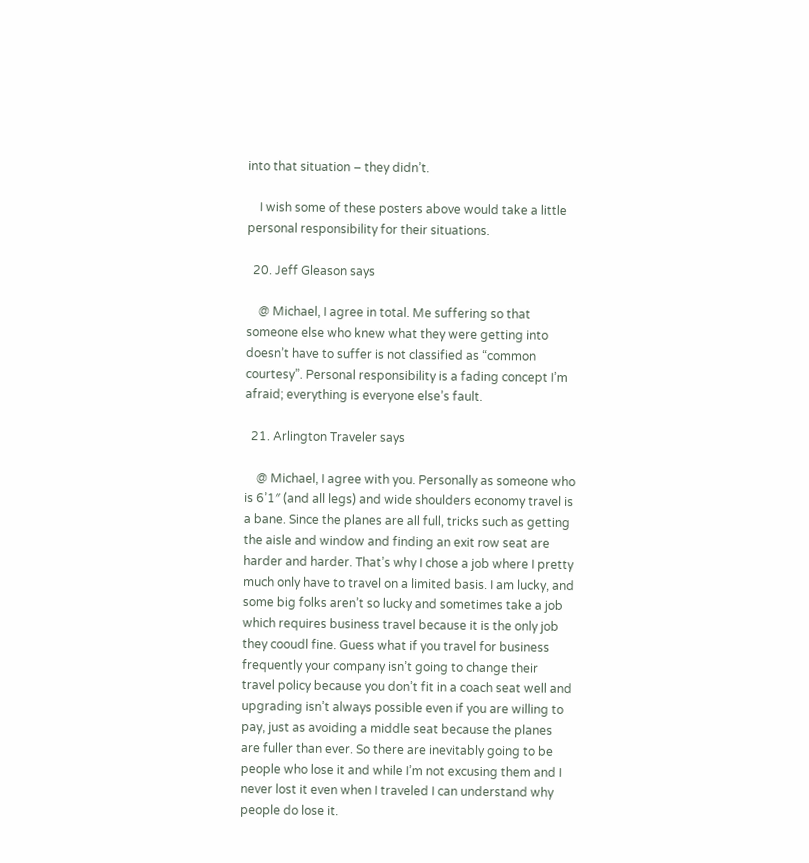into that situation – they didn’t.

    I wish some of these posters above would take a little personal responsibility for their situations.

  20. Jeff Gleason says

    @ Michael, I agree in total. Me suffering so that someone else who knew what they were getting into doesn’t have to suffer is not classified as “common courtesy”. Personal responsibility is a fading concept I’m afraid; everything is everyone else’s fault.

  21. Arlington Traveler says

    @ Michael, I agree with you. Personally as someone who is 6’1″ (and all legs) and wide shoulders economy travel is a bane. Since the planes are all full, tricks such as getting the aisle and window and finding an exit row seat are harder and harder. That’s why I chose a job where I pretty much only have to travel on a limited basis. I am lucky, and some big folks aren’t so lucky and sometimes take a job which requires business travel because it is the only job they cooudl fine. Guess what if you travel for business frequently your company isn’t going to change their travel policy because you don’t fit in a coach seat well and upgrading isn’t always possible even if you are willing to pay, just as avoiding a middle seat because the planes are fuller than ever. So there are inevitably going to be people who lose it and while I’m not excusing them and I never lost it even when I traveled I can understand why people do lose it.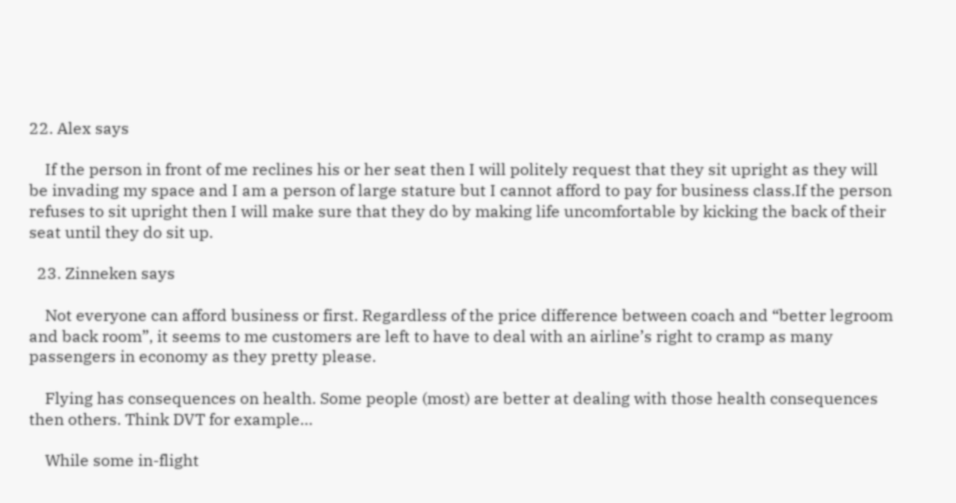22. Alex says

    If the person in front of me reclines his or her seat then I will politely request that they sit upright as they will be invading my space and I am a person of large stature but I cannot afford to pay for business class.If the person refuses to sit upright then I will make sure that they do by making life uncomfortable by kicking the back of their seat until they do sit up.

  23. Zinneken says

    Not everyone can afford business or first. Regardless of the price difference between coach and “better legroom and back room”, it seems to me customers are left to have to deal with an airline’s right to cramp as many passengers in economy as they pretty please.

    Flying has consequences on health. Some people (most) are better at dealing with those health consequences then others. Think DVT for example…

    While some in-flight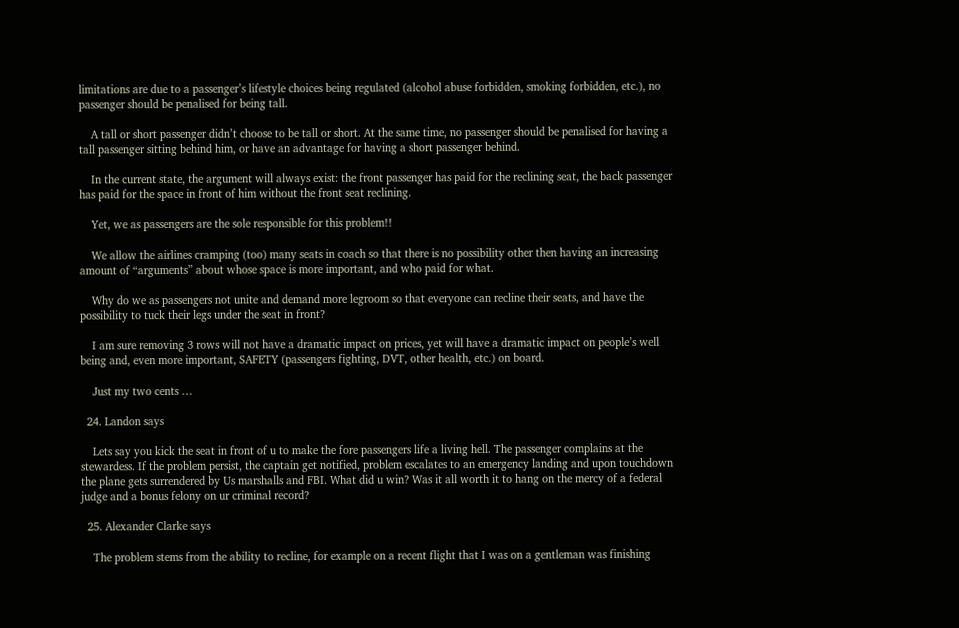limitations are due to a passenger’s lifestyle choices being regulated (alcohol abuse forbidden, smoking forbidden, etc.), no passenger should be penalised for being tall.

    A tall or short passenger didn’t choose to be tall or short. At the same time, no passenger should be penalised for having a tall passenger sitting behind him, or have an advantage for having a short passenger behind.

    In the current state, the argument will always exist: the front passenger has paid for the reclining seat, the back passenger has paid for the space in front of him without the front seat reclining.

    Yet, we as passengers are the sole responsible for this problem!!

    We allow the airlines cramping (too) many seats in coach so that there is no possibility other then having an increasing amount of “arguments” about whose space is more important, and who paid for what.

    Why do we as passengers not unite and demand more legroom so that everyone can recline their seats, and have the possibility to tuck their legs under the seat in front?

    I am sure removing 3 rows will not have a dramatic impact on prices, yet will have a dramatic impact on people’s well being and, even more important, SAFETY (passengers fighting, DVT, other health, etc.) on board.

    Just my two cents …

  24. Landon says

    Lets say you kick the seat in front of u to make the fore passengers life a living hell. The passenger complains at the stewardess. If the problem persist, the captain get notified, problem escalates to an emergency landing and upon touchdown the plane gets surrendered by Us marshalls and FBI. What did u win? Was it all worth it to hang on the mercy of a federal judge and a bonus felony on ur criminal record?

  25. Alexander Clarke says

    The problem stems from the ability to recline, for example on a recent flight that I was on a gentleman was finishing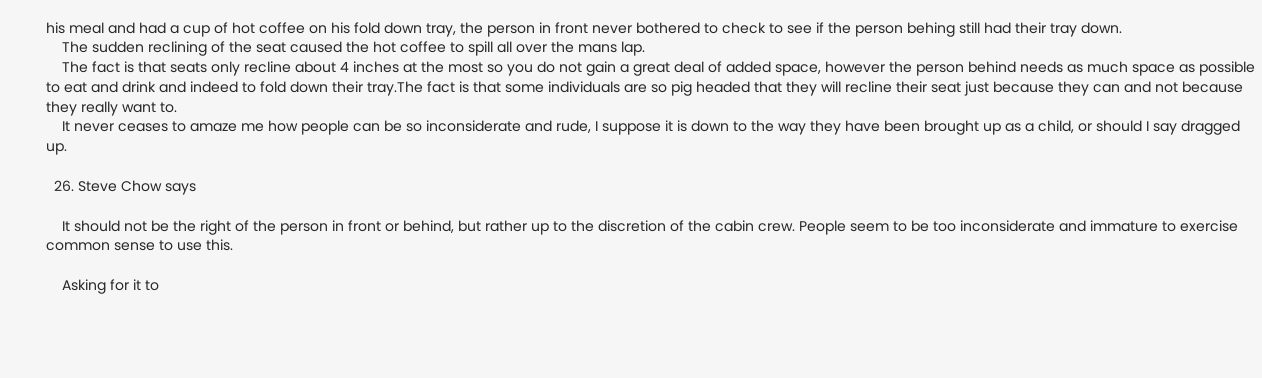his meal and had a cup of hot coffee on his fold down tray, the person in front never bothered to check to see if the person behing still had their tray down.
    The sudden reclining of the seat caused the hot coffee to spill all over the mans lap.
    The fact is that seats only recline about 4 inches at the most so you do not gain a great deal of added space, however the person behind needs as much space as possible to eat and drink and indeed to fold down their tray.The fact is that some individuals are so pig headed that they will recline their seat just because they can and not because they really want to.
    It never ceases to amaze me how people can be so inconsiderate and rude, I suppose it is down to the way they have been brought up as a child, or should I say dragged up.

  26. Steve Chow says

    It should not be the right of the person in front or behind, but rather up to the discretion of the cabin crew. People seem to be too inconsiderate and immature to exercise common sense to use this.

    Asking for it to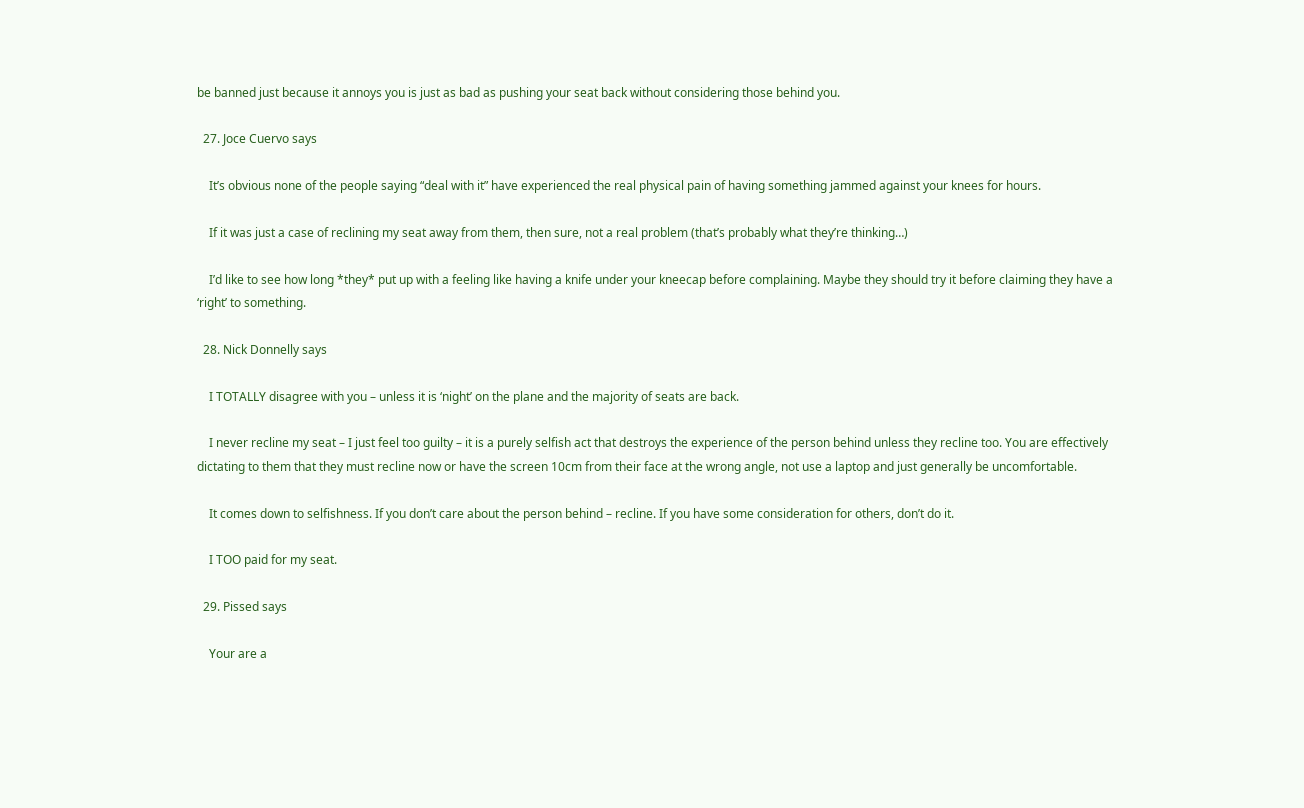be banned just because it annoys you is just as bad as pushing your seat back without considering those behind you.

  27. Joce Cuervo says

    It’s obvious none of the people saying “deal with it” have experienced the real physical pain of having something jammed against your knees for hours.

    If it was just a case of reclining my seat away from them, then sure, not a real problem (that’s probably what they’re thinking…)

    I’d like to see how long *they* put up with a feeling like having a knife under your kneecap before complaining. Maybe they should try it before claiming they have a ‘right’ to something.

  28. Nick Donnelly says

    I TOTALLY disagree with you – unless it is ‘night’ on the plane and the majority of seats are back.

    I never recline my seat – I just feel too guilty – it is a purely selfish act that destroys the experience of the person behind unless they recline too. You are effectively dictating to them that they must recline now or have the screen 10cm from their face at the wrong angle, not use a laptop and just generally be uncomfortable.

    It comes down to selfishness. If you don’t care about the person behind – recline. If you have some consideration for others, don’t do it.

    I TOO paid for my seat.

  29. Pissed says

    Your are a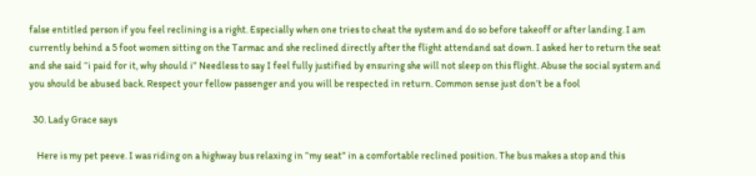false entitled person if you feel reclining is a right. Especially when one tries to cheat the system and do so before takeoff or after landing. I am currently behind a 5 foot women sitting on the Tarmac and she reclined directly after the flight attendand sat down. I asked her to return the seat and she said “i paid for it, why should i” Needless to say I feel fully justified by ensuring she will not sleep on this flight. Abuse the social system and you should be abused back. Respect your fellow passenger and you will be respected in return. Common sense just don’t be a fool

  30. Lady Grace says

    Here is my pet peeve. I was riding on a highway bus relaxing in “my seat” in a comfortable reclined position. The bus makes a stop and this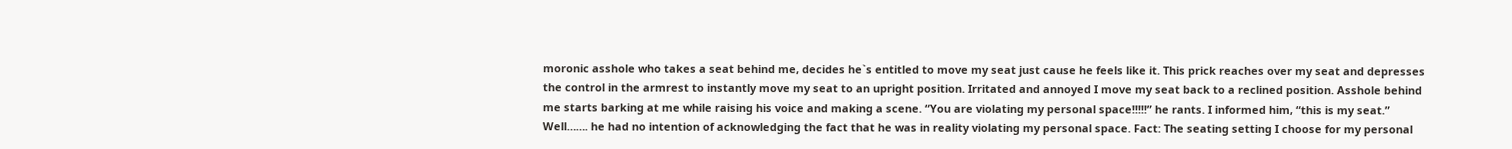moronic asshole who takes a seat behind me, decides he`s entitled to move my seat just cause he feels like it. This prick reaches over my seat and depresses the control in the armrest to instantly move my seat to an upright position. Irritated and annoyed I move my seat back to a reclined position. Asshole behind me starts barking at me while raising his voice and making a scene. “You are violating my personal space!!!!!” he rants. I informed him, “this is my seat.” Well……. he had no intention of acknowledging the fact that he was in reality violating my personal space. Fact: The seating setting I choose for my personal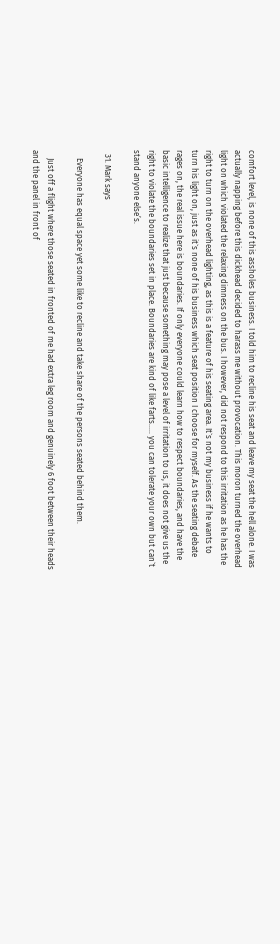comfort level, is none of this assholes business. I told him to recline his seat and leave my seat the hell alone. I was actually napping before this dickhead decided to harass me without provocation. This moron turned the overhead light on which violated the relaxing dimness on the bus. I however, did not respond to this irritation as he has the right to turn on the overhead lighting, as this is a feature of his seating area. It`s not my business if he wants to turn his light on, just as it`s none of his business which seat position I choose for myself. As the seating debate rages on, the real issue here is boundaries. If only everyone could learn how to respect boundaries, and have the basic intelligence to realize that just because something may pose a level of irritation to us, it does not give us the right to violate the boundaries set in place. Boundaries are kind of like farts….. you can tolerate your own but can`t stand anyone else’s.

  31. Mark says

    Everyone has equal space yet some like to recline and take share of the persons seated behind them.

    Just off a flight where those seated in fronted of me had extra leg room and genuinely 6 foot between their heads and the panel in front of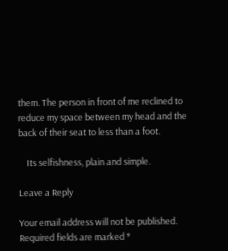them. The person in front of me reclined to reduce my space between my head and the back of their seat to less than a foot.

    Its selfishness, plain and simple.

Leave a Reply

Your email address will not be published. Required fields are marked *